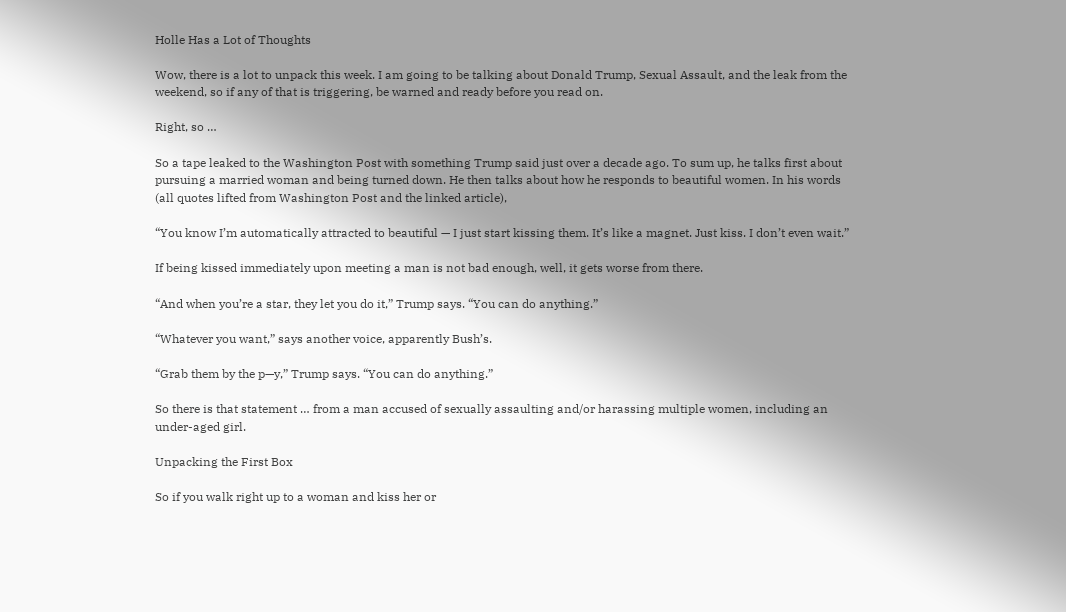Holle Has a Lot of Thoughts

Wow, there is a lot to unpack this week. I am going to be talking about Donald Trump, Sexual Assault, and the leak from the weekend, so if any of that is triggering, be warned and ready before you read on.

Right, so …

So a tape leaked to the Washington Post with something Trump said just over a decade ago. To sum up, he talks first about pursuing a married woman and being turned down. He then talks about how he responds to beautiful women. In his words (all quotes lifted from Washington Post and the linked article),

“You know I’m automatically attracted to beautiful — I just start kissing them. It’s like a magnet. Just kiss. I don’t even wait.”

If being kissed immediately upon meeting a man is not bad enough, well, it gets worse from there.

“And when you’re a star, they let you do it,” Trump says. “You can do anything.”

“Whatever you want,” says another voice, apparently Bush’s.

“Grab them by the p—y,” Trump says. “You can do anything.”

So there is that statement … from a man accused of sexually assaulting and/or harassing multiple women, including an under-aged girl.

Unpacking the First Box

So if you walk right up to a woman and kiss her or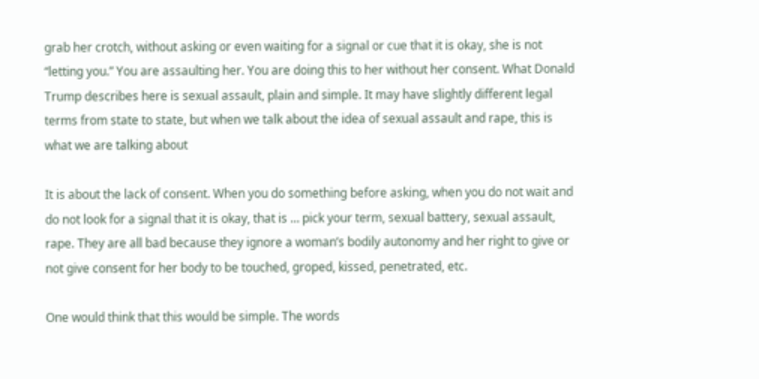grab her crotch, without asking or even waiting for a signal or cue that it is okay, she is not “letting you.” You are assaulting her. You are doing this to her without her consent. What Donald Trump describes here is sexual assault, plain and simple. It may have slightly different legal terms from state to state, but when we talk about the idea of sexual assault and rape, this is what we are talking about

It is about the lack of consent. When you do something before asking, when you do not wait and do not look for a signal that it is okay, that is … pick your term, sexual battery, sexual assault, rape. They are all bad because they ignore a woman’s bodily autonomy and her right to give or not give consent for her body to be touched, groped, kissed, penetrated, etc.

One would think that this would be simple. The words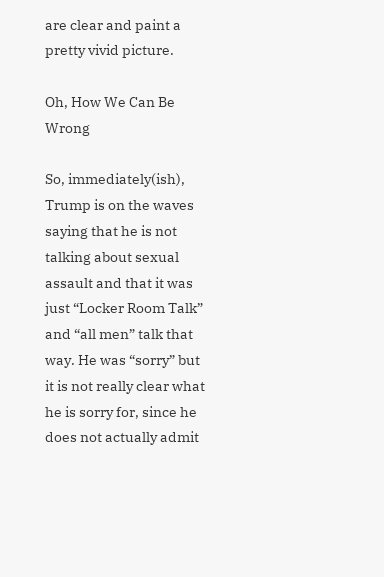are clear and paint a pretty vivid picture.

Oh, How We Can Be Wrong

So, immediately(ish), Trump is on the waves saying that he is not talking about sexual assault and that it was just “Locker Room Talk” and “all men” talk that way. He was “sorry” but it is not really clear what he is sorry for, since he does not actually admit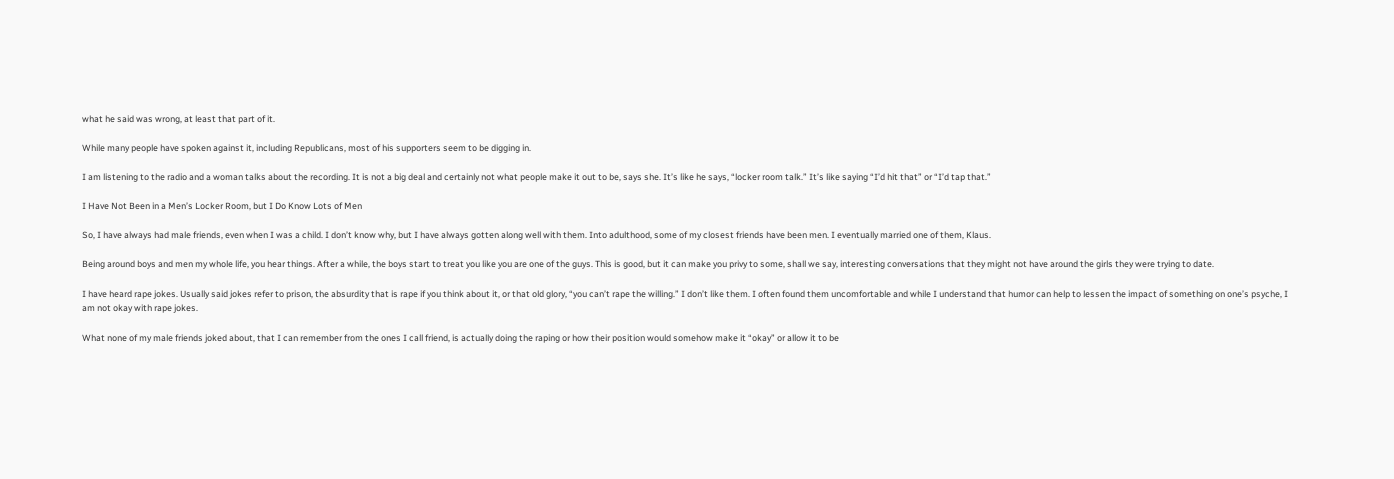what he said was wrong, at least that part of it.

While many people have spoken against it, including Republicans, most of his supporters seem to be digging in.

I am listening to the radio and a woman talks about the recording. It is not a big deal and certainly not what people make it out to be, says she. It’s like he says, “locker room talk.” It’s like saying “I’d hit that” or “I’d tap that.”

I Have Not Been in a Men’s Locker Room, but I Do Know Lots of Men

So, I have always had male friends, even when I was a child. I don’t know why, but I have always gotten along well with them. Into adulthood, some of my closest friends have been men. I eventually married one of them, Klaus.

Being around boys and men my whole life, you hear things. After a while, the boys start to treat you like you are one of the guys. This is good, but it can make you privy to some, shall we say, interesting conversations that they might not have around the girls they were trying to date.

I have heard rape jokes. Usually said jokes refer to prison, the absurdity that is rape if you think about it, or that old glory, “you can’t rape the willing.” I don’t like them. I often found them uncomfortable and while I understand that humor can help to lessen the impact of something on one’s psyche, I am not okay with rape jokes.

What none of my male friends joked about, that I can remember from the ones I call friend, is actually doing the raping or how their position would somehow make it “okay” or allow it to be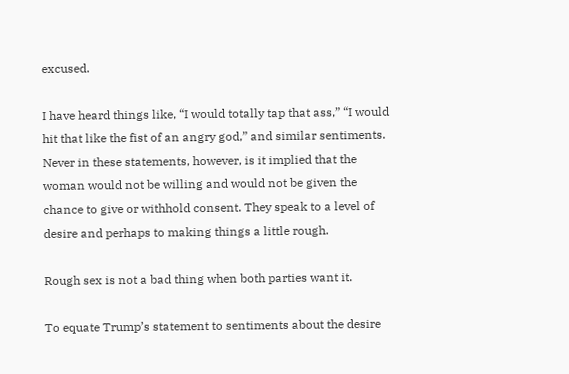excused.

I have heard things like, “I would totally tap that ass,” “I would hit that like the fist of an angry god,” and similar sentiments. Never in these statements, however, is it implied that the woman would not be willing and would not be given the chance to give or withhold consent. They speak to a level of desire and perhaps to making things a little rough.

Rough sex is not a bad thing when both parties want it.

To equate Trump’s statement to sentiments about the desire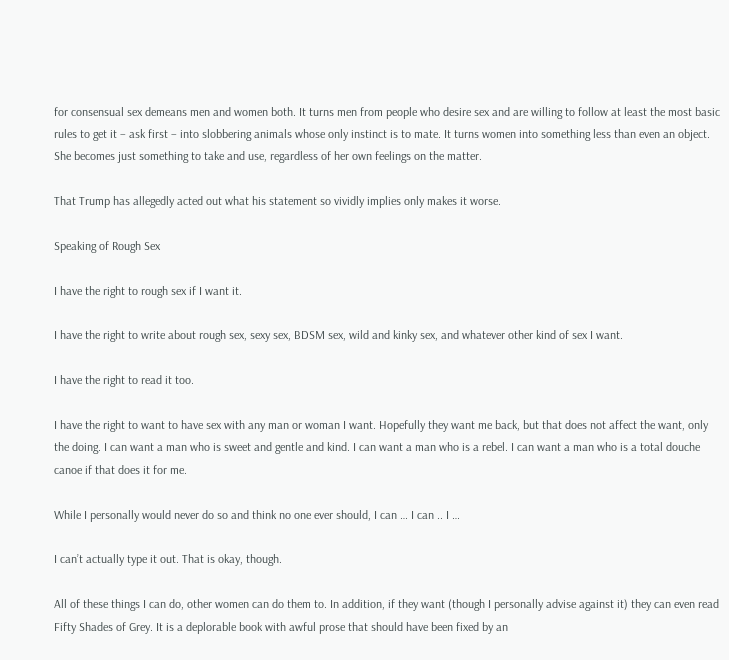for consensual sex demeans men and women both. It turns men from people who desire sex and are willing to follow at least the most basic rules to get it – ask first – into slobbering animals whose only instinct is to mate. It turns women into something less than even an object. She becomes just something to take and use, regardless of her own feelings on the matter.

That Trump has allegedly acted out what his statement so vividly implies only makes it worse.

Speaking of Rough Sex

I have the right to rough sex if I want it.

I have the right to write about rough sex, sexy sex, BDSM sex, wild and kinky sex, and whatever other kind of sex I want.

I have the right to read it too.

I have the right to want to have sex with any man or woman I want. Hopefully they want me back, but that does not affect the want, only the doing. I can want a man who is sweet and gentle and kind. I can want a man who is a rebel. I can want a man who is a total douche canoe if that does it for me.

While I personally would never do so and think no one ever should, I can … I can .. I …

I can’t actually type it out. That is okay, though.

All of these things I can do, other women can do them to. In addition, if they want (though I personally advise against it) they can even read Fifty Shades of Grey. It is a deplorable book with awful prose that should have been fixed by an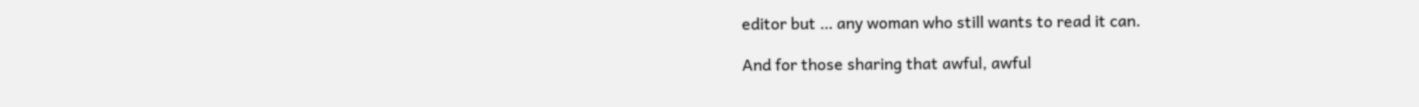editor but … any woman who still wants to read it can.

And for those sharing that awful, awful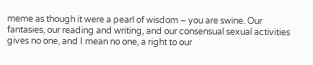meme as though it were a pearl of wisdom – you are swine. Our fantasies, our reading and writing, and our consensual sexual activities gives no one, and I mean no one, a right to our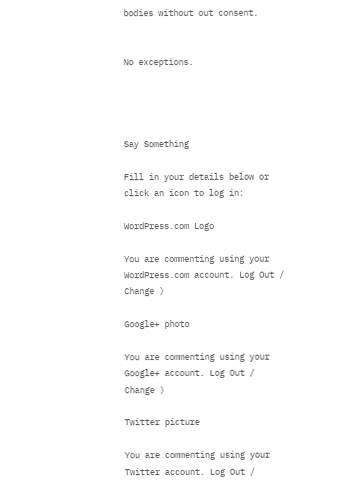bodies without out consent.


No exceptions.




Say Something

Fill in your details below or click an icon to log in:

WordPress.com Logo

You are commenting using your WordPress.com account. Log Out /  Change )

Google+ photo

You are commenting using your Google+ account. Log Out /  Change )

Twitter picture

You are commenting using your Twitter account. Log Out /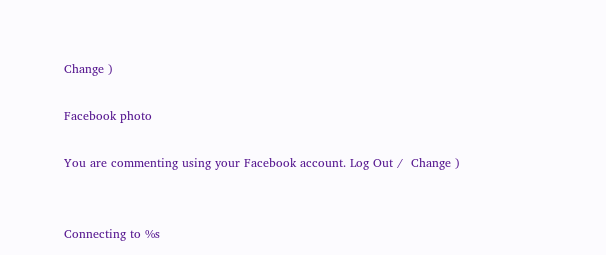Change )

Facebook photo

You are commenting using your Facebook account. Log Out /  Change )


Connecting to %s